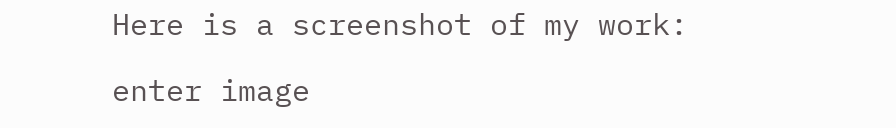Here is a screenshot of my work:

enter image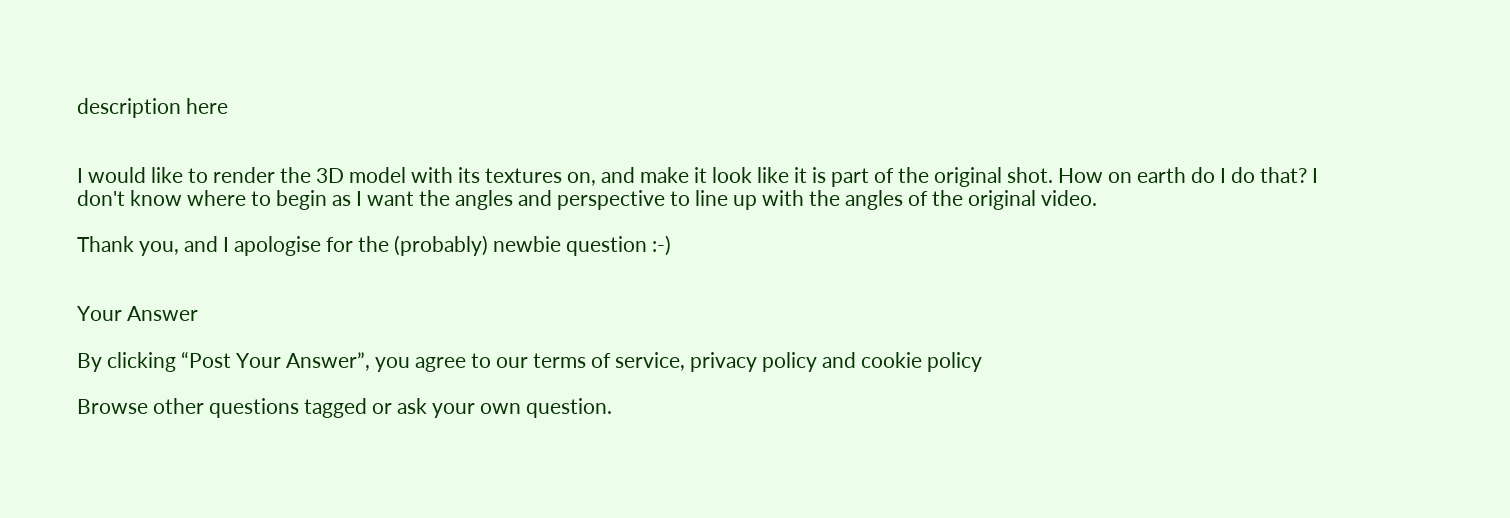description here


I would like to render the 3D model with its textures on, and make it look like it is part of the original shot. How on earth do I do that? I don't know where to begin as I want the angles and perspective to line up with the angles of the original video.

Thank you, and I apologise for the (probably) newbie question :-)


Your Answer

By clicking “Post Your Answer”, you agree to our terms of service, privacy policy and cookie policy

Browse other questions tagged or ask your own question.